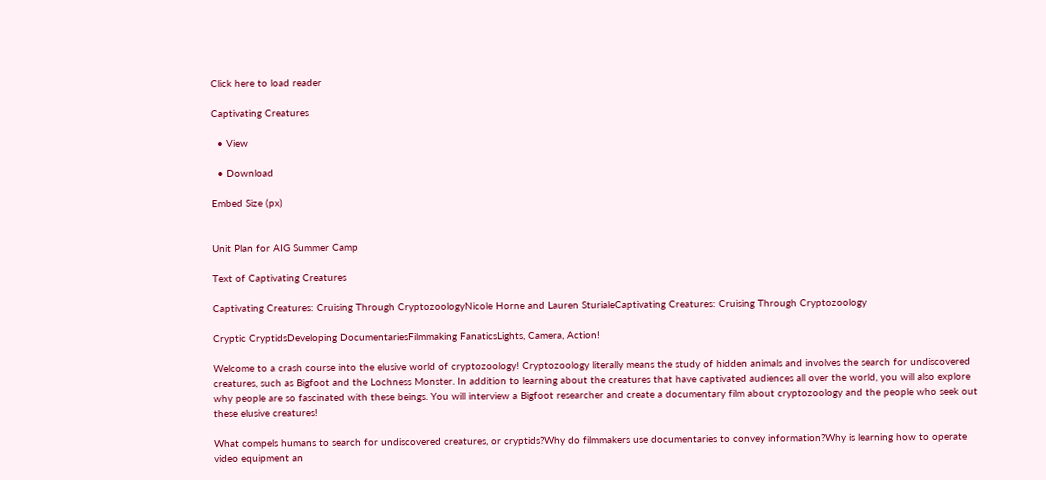Click here to load reader

Captivating Creatures

  • View

  • Download

Embed Size (px)


Unit Plan for AIG Summer Camp

Text of Captivating Creatures

Captivating Creatures: Cruising Through CryptozoologyNicole Horne and Lauren SturialeCaptivating Creatures: Cruising Through Cryptozoology

Cryptic CryptidsDeveloping DocumentariesFilmmaking FanaticsLights, Camera, Action!

Welcome to a crash course into the elusive world of cryptozoology! Cryptozoology literally means the study of hidden animals and involves the search for undiscovered creatures, such as Bigfoot and the Lochness Monster. In addition to learning about the creatures that have captivated audiences all over the world, you will also explore why people are so fascinated with these beings. You will interview a Bigfoot researcher and create a documentary film about cryptozoology and the people who seek out these elusive creatures!

What compels humans to search for undiscovered creatures, or cryptids?Why do filmmakers use documentaries to convey information?Why is learning how to operate video equipment an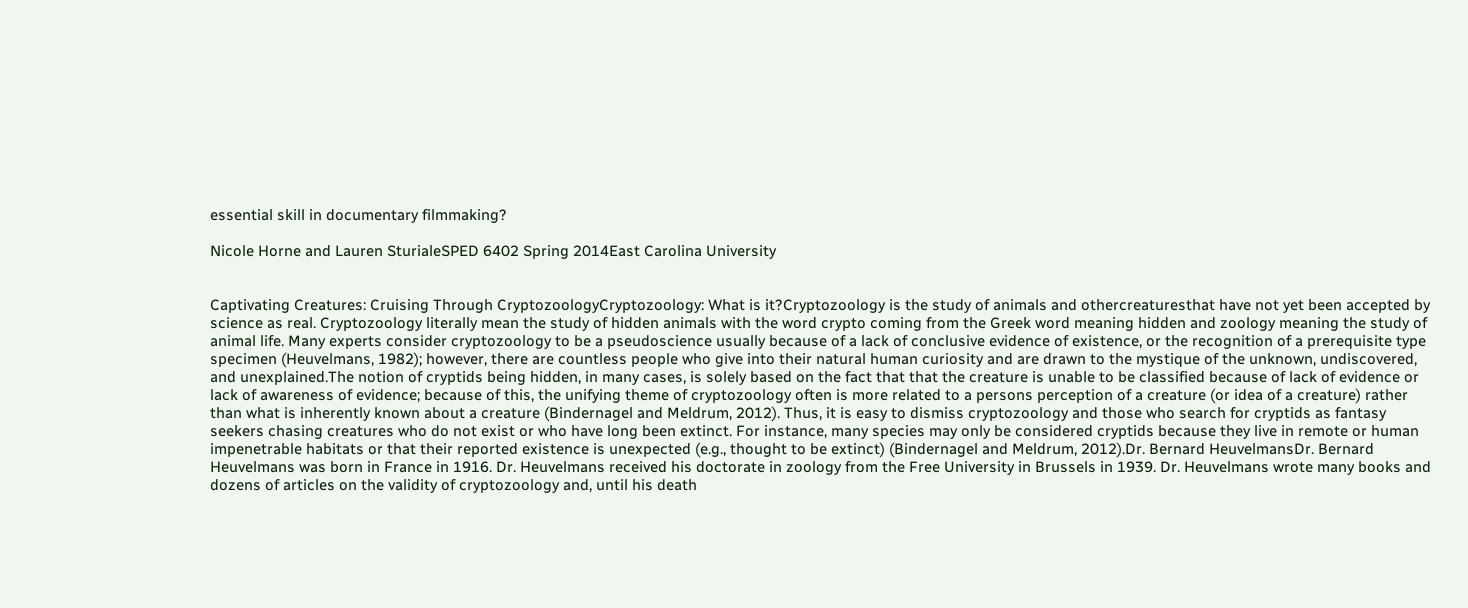essential skill in documentary filmmaking?

Nicole Horne and Lauren SturialeSPED 6402 Spring 2014East Carolina University


Captivating Creatures: Cruising Through CryptozoologyCryptozoology: What is it?Cryptozoology is the study of animals and othercreaturesthat have not yet been accepted by science as real. Cryptozoology literally mean the study of hidden animals with the word crypto coming from the Greek word meaning hidden and zoology meaning the study of animal life. Many experts consider cryptozoology to be a pseudoscience usually because of a lack of conclusive evidence of existence, or the recognition of a prerequisite type specimen (Heuvelmans, 1982); however, there are countless people who give into their natural human curiosity and are drawn to the mystique of the unknown, undiscovered, and unexplained.The notion of cryptids being hidden, in many cases, is solely based on the fact that that the creature is unable to be classified because of lack of evidence or lack of awareness of evidence; because of this, the unifying theme of cryptozoology often is more related to a persons perception of a creature (or idea of a creature) rather than what is inherently known about a creature (Bindernagel and Meldrum, 2012). Thus, it is easy to dismiss cryptozoology and those who search for cryptids as fantasy seekers chasing creatures who do not exist or who have long been extinct. For instance, many species may only be considered cryptids because they live in remote or human impenetrable habitats or that their reported existence is unexpected (e.g., thought to be extinct) (Bindernagel and Meldrum, 2012).Dr. Bernard HeuvelmansDr. Bernard Heuvelmans was born in France in 1916. Dr. Heuvelmans received his doctorate in zoology from the Free University in Brussels in 1939. Dr. Heuvelmans wrote many books and dozens of articles on the validity of cryptozoology and, until his death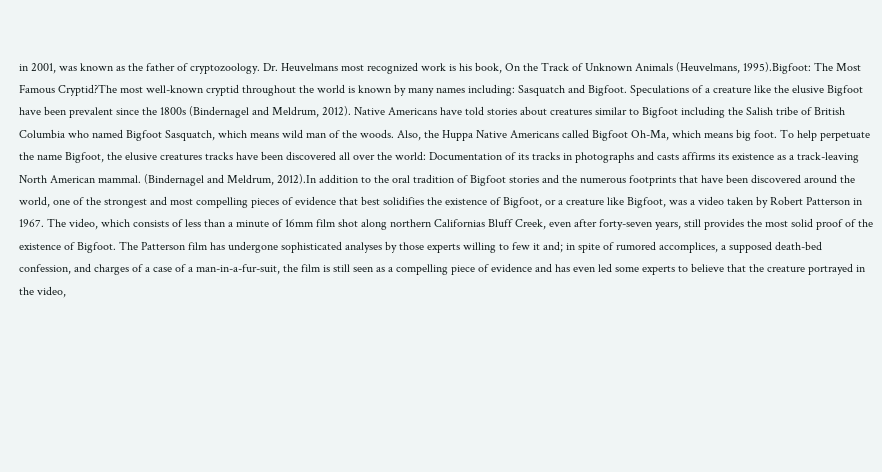in 2001, was known as the father of cryptozoology. Dr. Heuvelmans most recognized work is his book, On the Track of Unknown Animals (Heuvelmans, 1995).Bigfoot: The Most Famous Cryptid?The most well-known cryptid throughout the world is known by many names including: Sasquatch and Bigfoot. Speculations of a creature like the elusive Bigfoot have been prevalent since the 1800s (Bindernagel and Meldrum, 2012). Native Americans have told stories about creatures similar to Bigfoot including the Salish tribe of British Columbia who named Bigfoot Sasquatch, which means wild man of the woods. Also, the Huppa Native Americans called Bigfoot Oh-Ma, which means big foot. To help perpetuate the name Bigfoot, the elusive creatures tracks have been discovered all over the world: Documentation of its tracks in photographs and casts affirms its existence as a track-leaving North American mammal. (Bindernagel and Meldrum, 2012).In addition to the oral tradition of Bigfoot stories and the numerous footprints that have been discovered around the world, one of the strongest and most compelling pieces of evidence that best solidifies the existence of Bigfoot, or a creature like Bigfoot, was a video taken by Robert Patterson in 1967. The video, which consists of less than a minute of 16mm film shot along northern Californias Bluff Creek, even after forty-seven years, still provides the most solid proof of the existence of Bigfoot. The Patterson film has undergone sophisticated analyses by those experts willing to few it and; in spite of rumored accomplices, a supposed death-bed confession, and charges of a case of a man-in-a-fur-suit, the film is still seen as a compelling piece of evidence and has even led some experts to believe that the creature portrayed in the video,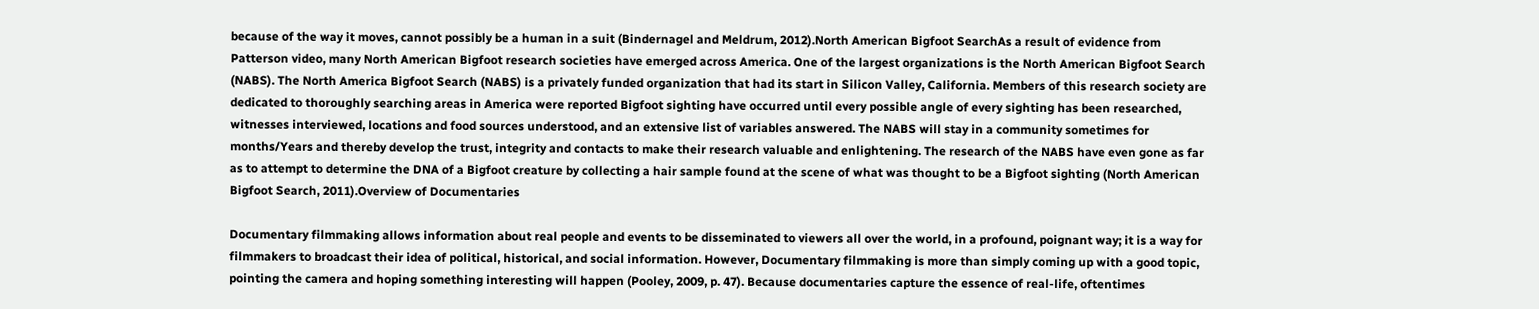because of the way it moves, cannot possibly be a human in a suit (Bindernagel and Meldrum, 2012).North American Bigfoot SearchAs a result of evidence from Patterson video, many North American Bigfoot research societies have emerged across America. One of the largest organizations is the North American Bigfoot Search (NABS). The North America Bigfoot Search (NABS) is a privately funded organization that had its start in Silicon Valley, California. Members of this research society are dedicated to thoroughly searching areas in America were reported Bigfoot sighting have occurred until every possible angle of every sighting has been researched, witnesses interviewed, locations and food sources understood, and an extensive list of variables answered. The NABS will stay in a community sometimes for months/Years and thereby develop the trust, integrity and contacts to make their research valuable and enlightening. The research of the NABS have even gone as far as to attempt to determine the DNA of a Bigfoot creature by collecting a hair sample found at the scene of what was thought to be a Bigfoot sighting (North American Bigfoot Search, 2011).Overview of Documentaries

Documentary filmmaking allows information about real people and events to be disseminated to viewers all over the world, in a profound, poignant way; it is a way for filmmakers to broadcast their idea of political, historical, and social information. However, Documentary filmmaking is more than simply coming up with a good topic, pointing the camera and hoping something interesting will happen (Pooley, 2009, p. 47). Because documentaries capture the essence of real-life, oftentimes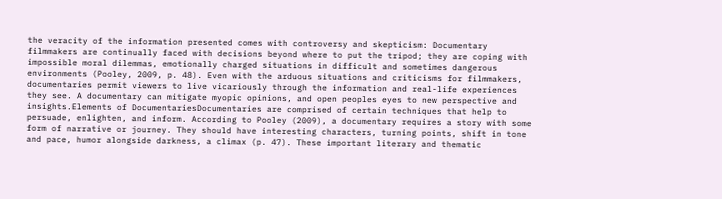the veracity of the information presented comes with controversy and skepticism: Documentary filmmakers are continually faced with decisions beyond where to put the tripod; they are coping with impossible moral dilemmas, emotionally charged situations in difficult and sometimes dangerous environments (Pooley, 2009, p. 48). Even with the arduous situations and criticisms for filmmakers, documentaries permit viewers to live vicariously through the information and real-life experiences they see. A documentary can mitigate myopic opinions, and open peoples eyes to new perspective and insights.Elements of DocumentariesDocumentaries are comprised of certain techniques that help to persuade, enlighten, and inform. According to Pooley (2009), a documentary requires a story with some form of narrative or journey. They should have interesting characters, turning points, shift in tone and pace, humor alongside darkness, a climax (p. 47). These important literary and thematic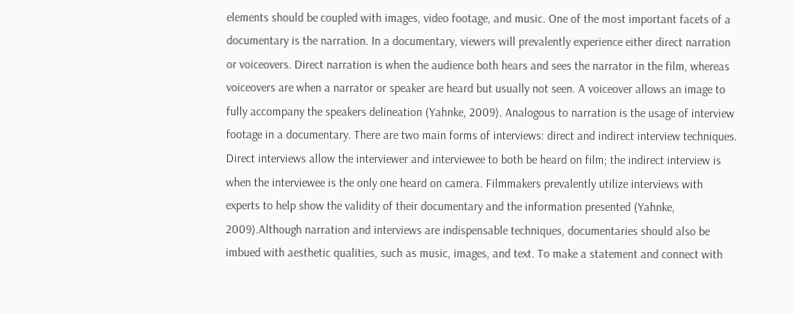elements should be coupled with images, video footage, and music. One of the most important facets of a documentary is the narration. In a documentary, viewers will prevalently experience either direct narration or voiceovers. Direct narration is when the audience both hears and sees the narrator in the film, whereas voiceovers are when a narrator or speaker are heard but usually not seen. A voiceover allows an image to fully accompany the speakers delineation (Yahnke, 2009). Analogous to narration is the usage of interview footage in a documentary. There are two main forms of interviews: direct and indirect interview techniques. Direct interviews allow the interviewer and interviewee to both be heard on film; the indirect interview is when the interviewee is the only one heard on camera. Filmmakers prevalently utilize interviews with experts to help show the validity of their documentary and the information presented (Yahnke, 2009).Although narration and interviews are indispensable techniques, documentaries should also be imbued with aesthetic qualities, such as music, images, and text. To make a statement and connect with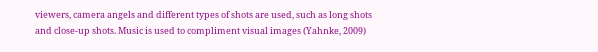viewers, camera angels and different types of shots are used, such as long shots and close-up shots. Music is used to compliment visual images (Yahnke, 2009)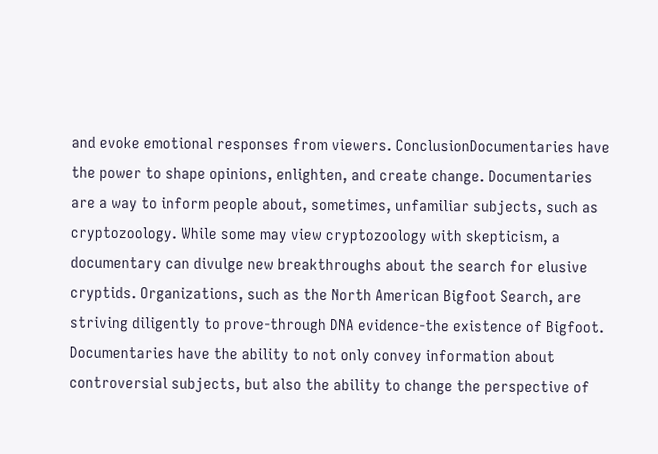and evoke emotional responses from viewers. ConclusionDocumentaries have the power to shape opinions, enlighten, and create change. Documentaries are a way to inform people about, sometimes, unfamiliar subjects, such as cryptozoology. While some may view cryptozoology with skepticism, a documentary can divulge new breakthroughs about the search for elusive cryptids. Organizations, such as the North American Bigfoot Search, are striving diligently to prove-through DNA evidence-the existence of Bigfoot. Documentaries have the ability to not only convey information about controversial subjects, but also the ability to change the perspective of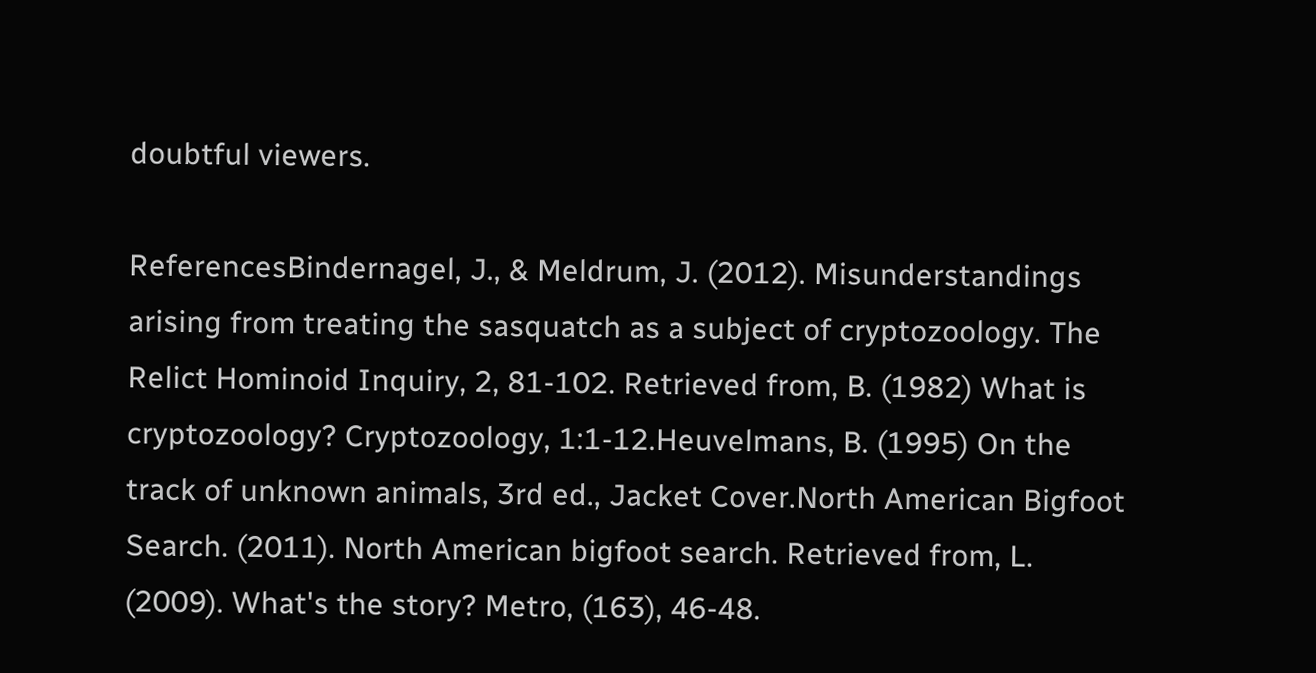doubtful viewers.

ReferencesBindernagel, J., & Meldrum, J. (2012). Misunderstandings arising from treating the sasquatch as a subject of cryptozoology. The Relict Hominoid Inquiry, 2, 81-102. Retrieved from, B. (1982) What is cryptozoology? Cryptozoology, 1:1-12.Heuvelmans, B. (1995) On the track of unknown animals, 3rd ed., Jacket Cover.North American Bigfoot Search. (2011). North American bigfoot search. Retrieved from, L. (2009). What's the story? Metro, (163), 46-48.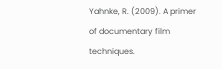Yahnke, R. (2009). A primer of documentary film techniques.